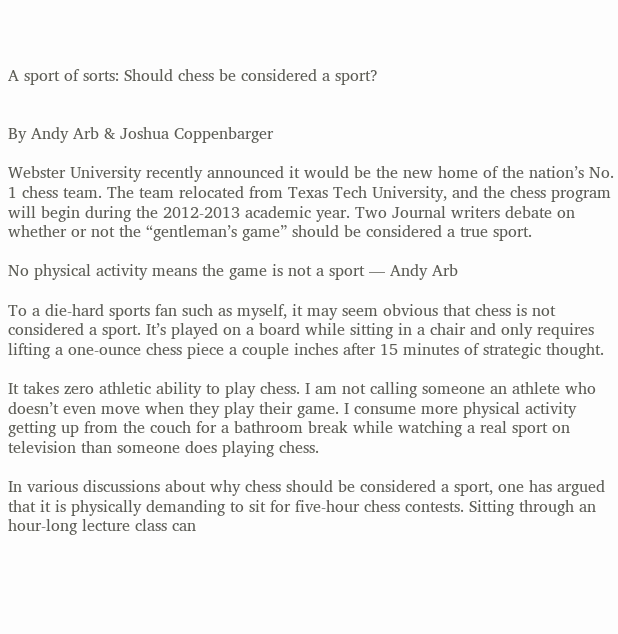A sport of sorts: Should chess be considered a sport?


By Andy Arb & Joshua Coppenbarger

Webster University recently announced it would be the new home of the nation’s No. 1 chess team. The team relocated from Texas Tech University, and the chess program will begin during the 2012-2013 academic year. Two Journal writers debate on whether or not the “gentleman’s game” should be considered a true sport.

No physical activity means the game is not a sport — Andy Arb

To a die-hard sports fan such as myself, it may seem obvious that chess is not considered a sport. It’s played on a board while sitting in a chair and only requires lifting a one-ounce chess piece a couple inches after 15 minutes of strategic thought.

It takes zero athletic ability to play chess. I am not calling someone an athlete who doesn’t even move when they play their game. I consume more physical activity getting up from the couch for a bathroom break while watching a real sport on television than someone does playing chess.

In various discussions about why chess should be considered a sport, one has argued that it is physically demanding to sit for five-hour chess contests. Sitting through an hour-long lecture class can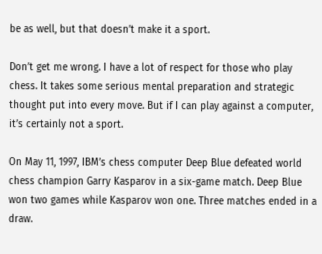be as well, but that doesn’t make it a sport.

Don’t get me wrong. I have a lot of respect for those who play chess. It takes some serious mental preparation and strategic thought put into every move. But if I can play against a computer, it’s certainly not a sport.

On May 11, 1997, IBM’s chess computer Deep Blue defeated world chess champion Garry Kasparov in a six-game match. Deep Blue won two games while Kasparov won one. Three matches ended in a draw.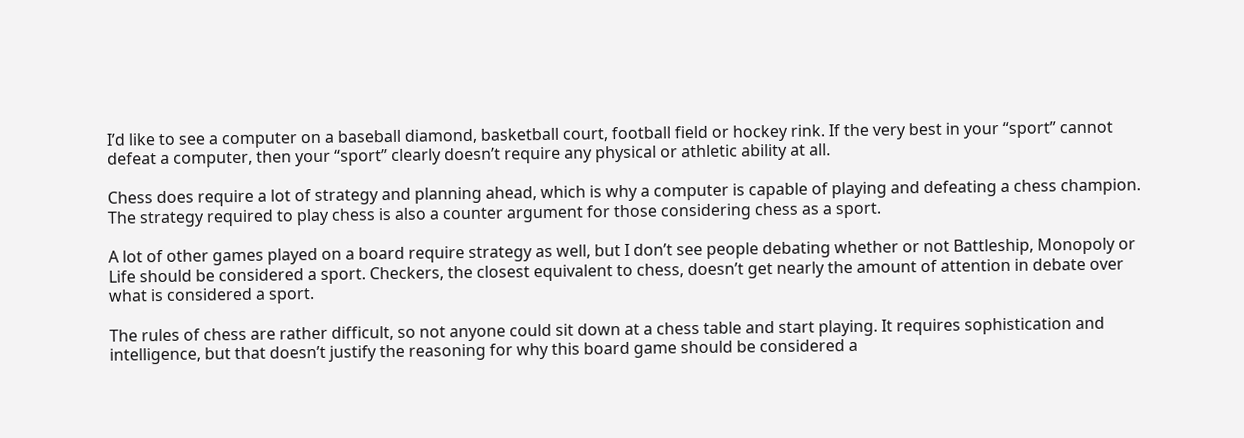I’d like to see a computer on a baseball diamond, basketball court, football field or hockey rink. If the very best in your “sport” cannot defeat a computer, then your “sport” clearly doesn’t require any physical or athletic ability at all.

Chess does require a lot of strategy and planning ahead, which is why a computer is capable of playing and defeating a chess champion. The strategy required to play chess is also a counter argument for those considering chess as a sport.

A lot of other games played on a board require strategy as well, but I don’t see people debating whether or not Battleship, Monopoly or Life should be considered a sport. Checkers, the closest equivalent to chess, doesn’t get nearly the amount of attention in debate over what is considered a sport.

The rules of chess are rather difficult, so not anyone could sit down at a chess table and start playing. It requires sophistication and intelligence, but that doesn’t justify the reasoning for why this board game should be considered a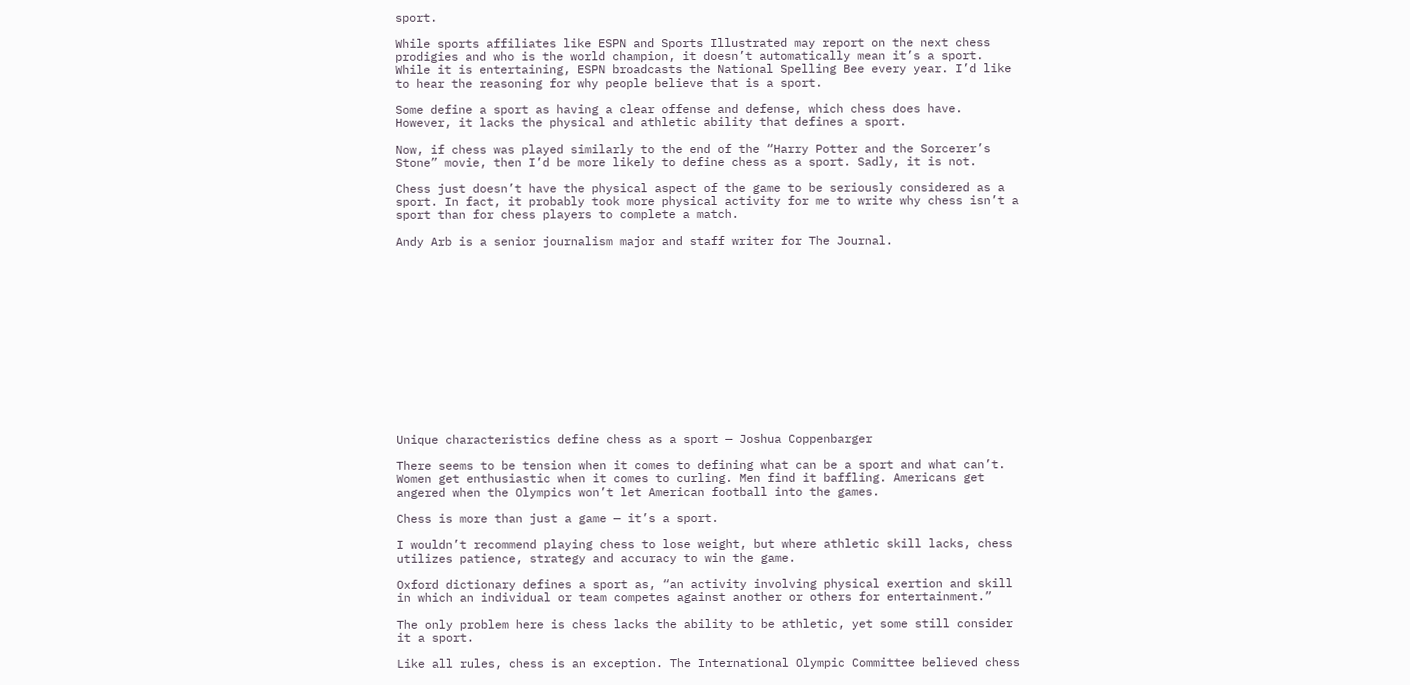sport.

While sports affiliates like ESPN and Sports Illustrated may report on the next chess prodigies and who is the world champion, it doesn’t automatically mean it’s a sport. While it is entertaining, ESPN broadcasts the National Spelling Bee every year. I’d like to hear the reasoning for why people believe that is a sport.

Some define a sport as having a clear offense and defense, which chess does have. However, it lacks the physical and athletic ability that defines a sport.

Now, if chess was played similarly to the end of the “Harry Potter and the Sorcerer’s Stone” movie, then I’d be more likely to define chess as a sport. Sadly, it is not.

Chess just doesn’t have the physical aspect of the game to be seriously considered as a sport. In fact, it probably took more physical activity for me to write why chess isn’t a sport than for chess players to complete a match.

Andy Arb is a senior journalism major and staff writer for The Journal.














Unique characteristics define chess as a sport — Joshua Coppenbarger

There seems to be tension when it comes to defining what can be a sport and what can’t. Women get enthusiastic when it comes to curling. Men find it baffling. Americans get angered when the Olympics won’t let American football into the games.

Chess is more than just a game — it’s a sport.

I wouldn’t recommend playing chess to lose weight, but where athletic skill lacks, chess utilizes patience, strategy and accuracy to win the game.

Oxford dictionary defines a sport as, “an activity involving physical exertion and skill in which an individual or team competes against another or others for entertainment.”

The only problem here is chess lacks the ability to be athletic, yet some still consider it a sport.

Like all rules, chess is an exception. The International Olympic Committee believed chess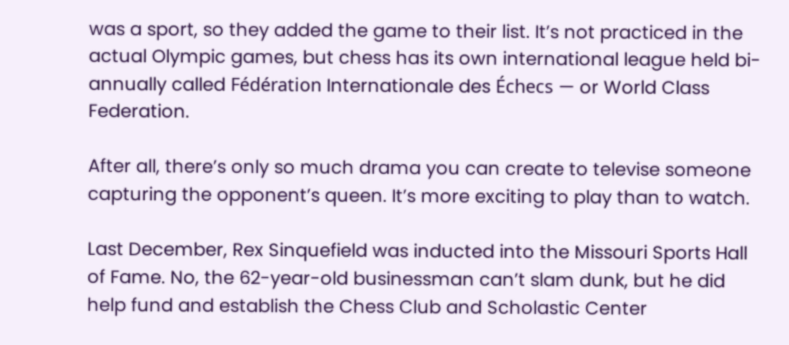was a sport, so they added the game to their list. It’s not practiced in the actual Olympic games, but chess has its own international league held bi-annually called Fédération Internationale des Échecs — or World Class Federation.

After all, there’s only so much drama you can create to televise someone capturing the opponent’s queen. It’s more exciting to play than to watch.

Last December, Rex Sinquefield was inducted into the Missouri Sports Hall of Fame. No, the 62-year-old businessman can’t slam dunk, but he did help fund and establish the Chess Club and Scholastic Center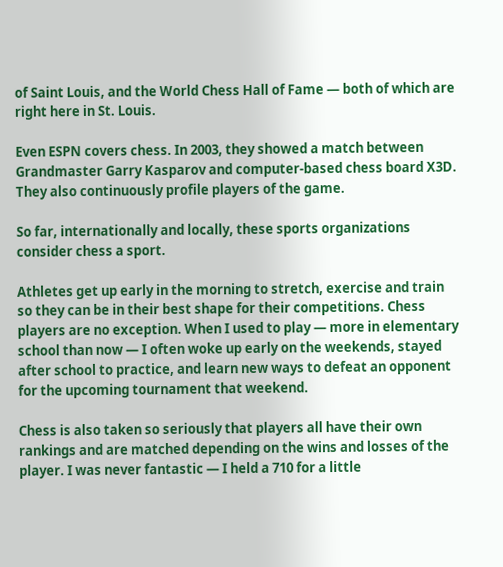of Saint Louis, and the World Chess Hall of Fame — both of which are right here in St. Louis.

Even ESPN covers chess. In 2003, they showed a match between Grandmaster Garry Kasparov and computer-based chess board X3D. They also continuously profile players of the game.

So far, internationally and locally, these sports organizations consider chess a sport.

Athletes get up early in the morning to stretch, exercise and train so they can be in their best shape for their competitions. Chess players are no exception. When I used to play — more in elementary school than now — I often woke up early on the weekends, stayed after school to practice, and learn new ways to defeat an opponent for the upcoming tournament that weekend.

Chess is also taken so seriously that players all have their own rankings and are matched depending on the wins and losses of the player. I was never fantastic — I held a 710 for a little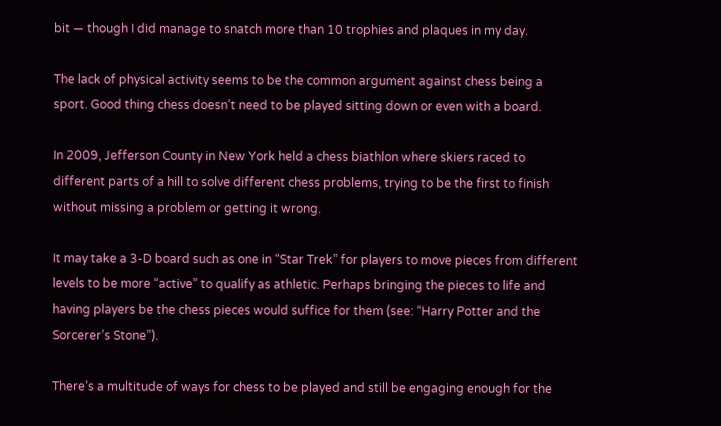bit — though I did manage to snatch more than 10 trophies and plaques in my day.

The lack of physical activity seems to be the common argument against chess being a sport. Good thing chess doesn’t need to be played sitting down or even with a board.

In 2009, Jefferson County in New York held a chess biathlon where skiers raced to different parts of a hill to solve different chess problems, trying to be the first to finish without missing a problem or getting it wrong.

It may take a 3-D board such as one in “Star Trek” for players to move pieces from different levels to be more “active” to qualify as athletic. Perhaps bringing the pieces to life and having players be the chess pieces would suffice for them (see: “Harry Potter and the Sorcerer’s Stone”).

There’s a multitude of ways for chess to be played and still be engaging enough for the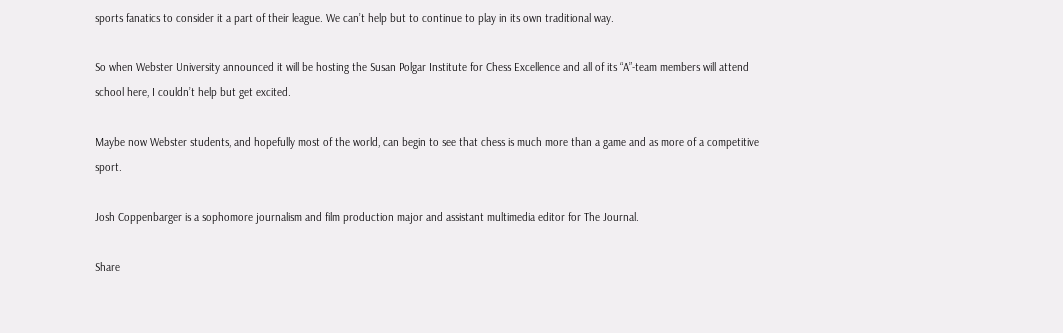sports fanatics to consider it a part of their league. We can’t help but to continue to play in its own traditional way.

So when Webster University announced it will be hosting the Susan Polgar Institute for Chess Excellence and all of its “A”-team members will attend school here, I couldn’t help but get excited.

Maybe now Webster students, and hopefully most of the world, can begin to see that chess is much more than a game and as more of a competitive sport.

Josh Coppenbarger is a sophomore journalism and film production major and assistant multimedia editor for The Journal.

Share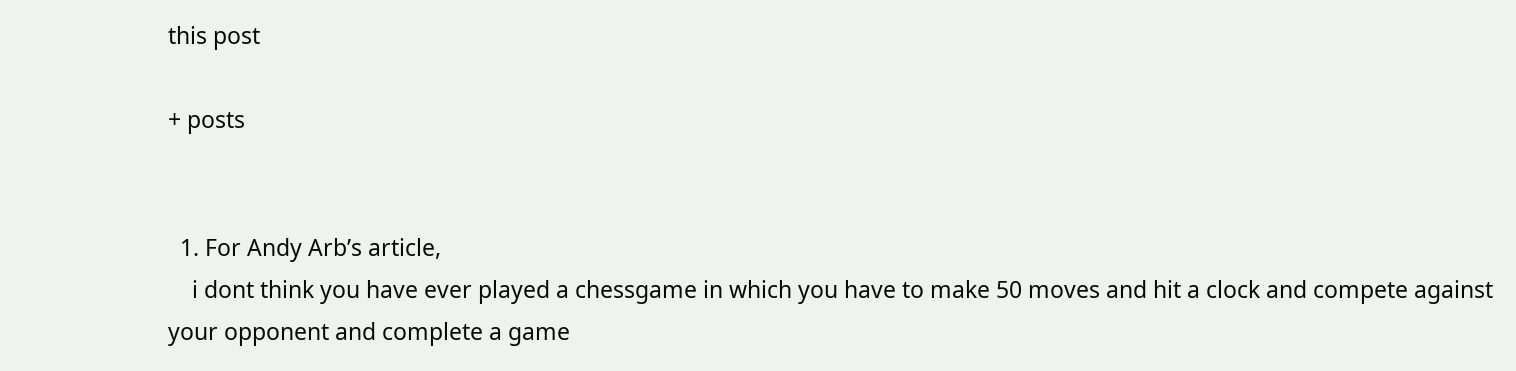this post

+ posts


  1. For Andy Arb’s article,
    i dont think you have ever played a chessgame in which you have to make 50 moves and hit a clock and compete against your opponent and complete a game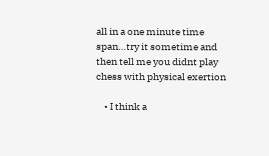all in a one minute time span…try it sometime and then tell me you didnt play chess with physical exertion

    • I think a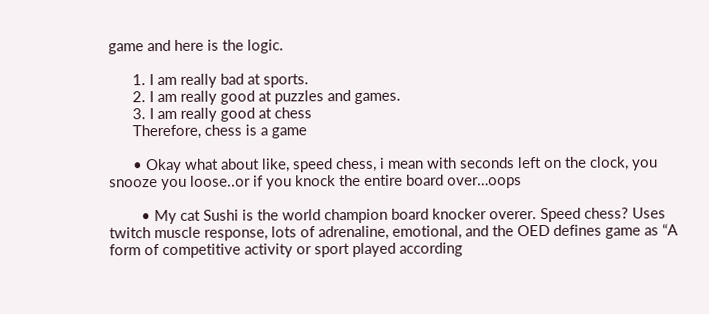game and here is the logic.

      1. I am really bad at sports.
      2. I am really good at puzzles and games.
      3. I am really good at chess
      Therefore, chess is a game

      • Okay what about like, speed chess, i mean with seconds left on the clock, you snooze you loose..or if you knock the entire board over…oops

        • My cat Sushi is the world champion board knocker overer. Speed chess? Uses twitch muscle response, lots of adrenaline, emotional, and the OED defines game as “A form of competitive activity or sport played according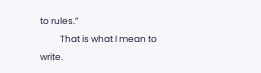to rules.”
          That is what I mean to write.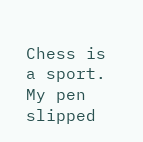Chess is a sport. My pen slipped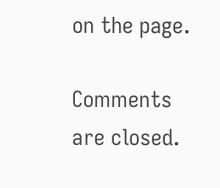on the page.

Comments are closed.